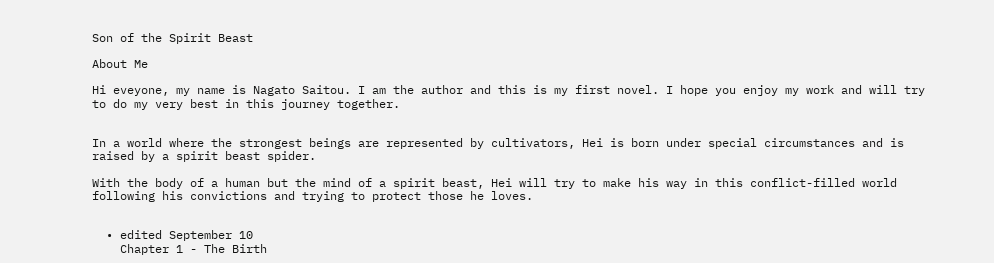Son of the Spirit Beast

About Me

Hi eveyone, my name is Nagato Saitou. I am the author and this is my first novel. I hope you enjoy my work and will try to do my very best in this journey together.


In a world where the strongest beings are represented by cultivators, Hei is born under special circumstances and is raised by a spirit beast spider.

With the body of a human but the mind of a spirit beast, Hei will try to make his way in this conflict-filled world following his convictions and trying to protect those he loves.


  • edited September 10
    Chapter 1 - The Birth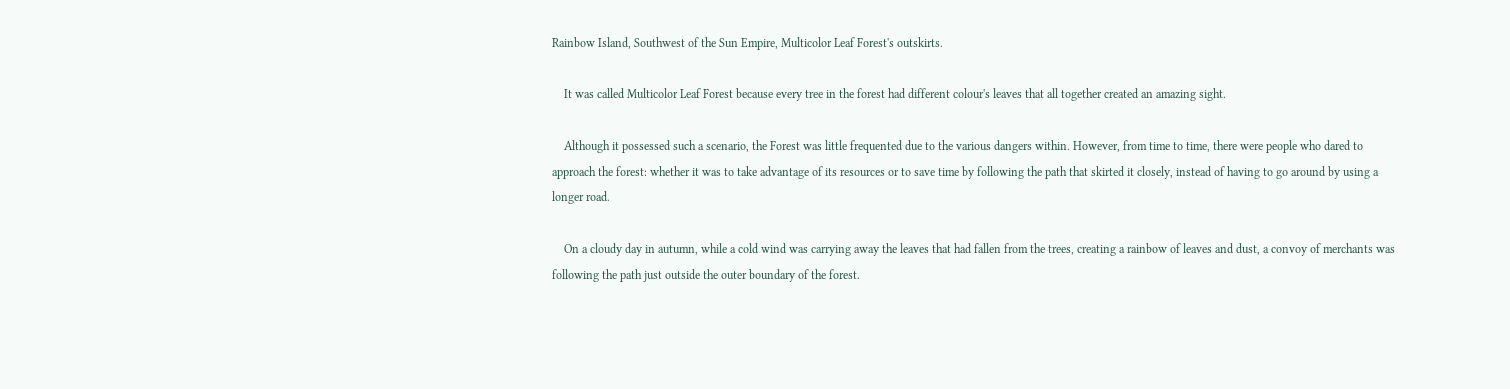Rainbow Island, Southwest of the Sun Empire, Multicolor Leaf Forest's outskirts.

    It was called Multicolor Leaf Forest because every tree in the forest had different colour's leaves that all together created an amazing sight.

    Although it possessed such a scenario, the Forest was little frequented due to the various dangers within. However, from time to time, there were people who dared to approach the forest: whether it was to take advantage of its resources or to save time by following the path that skirted it closely, instead of having to go around by using a longer road.

    On a cloudy day in autumn, while a cold wind was carrying away the leaves that had fallen from the trees, creating a rainbow of leaves and dust, a convoy of merchants was following the path just outside the outer boundary of the forest.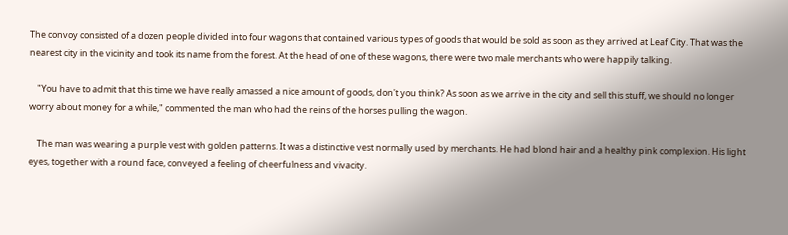The convoy consisted of a dozen people divided into four wagons that contained various types of goods that would be sold as soon as they arrived at Leaf City. That was the nearest city in the vicinity and took its name from the forest. At the head of one of these wagons, there were two male merchants who were happily talking.

    "You have to admit that this time we have really amassed a nice amount of goods, don't you think? As soon as we arrive in the city and sell this stuff, we should no longer worry about money for a while," commented the man who had the reins of the horses pulling the wagon.

    The man was wearing a purple vest with golden patterns. It was a distinctive vest normally used by merchants. He had blond hair and a healthy pink complexion. His light eyes, together with a round face, conveyed a feeling of cheerfulness and vivacity.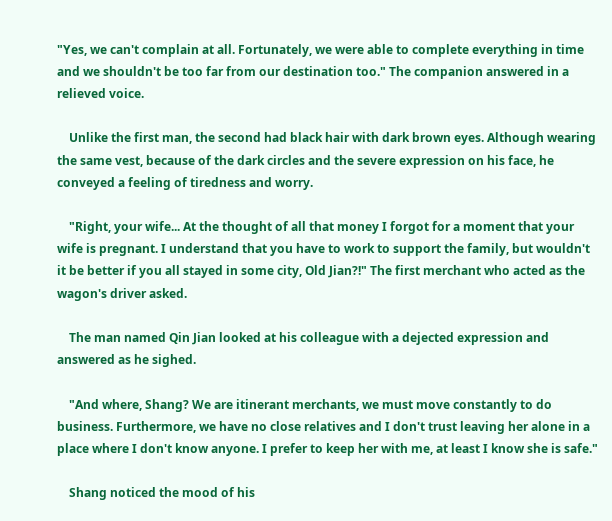"Yes, we can't complain at all. Fortunately, we were able to complete everything in time and we shouldn't be too far from our destination too." The companion answered in a relieved voice.

    Unlike the first man, the second had black hair with dark brown eyes. Although wearing the same vest, because of the dark circles and the severe expression on his face, he conveyed a feeling of tiredness and worry.

    "Right, your wife... At the thought of all that money I forgot for a moment that your wife is pregnant. I understand that you have to work to support the family, but wouldn't it be better if you all stayed in some city, Old Jian?!" The first merchant who acted as the wagon's driver asked.

    The man named Qin Jian looked at his colleague with a dejected expression and answered as he sighed.

    "And where, Shang? We are itinerant merchants, we must move constantly to do business. Furthermore, we have no close relatives and I don't trust leaving her alone in a place where I don't know anyone. I prefer to keep her with me, at least I know she is safe."

    Shang noticed the mood of his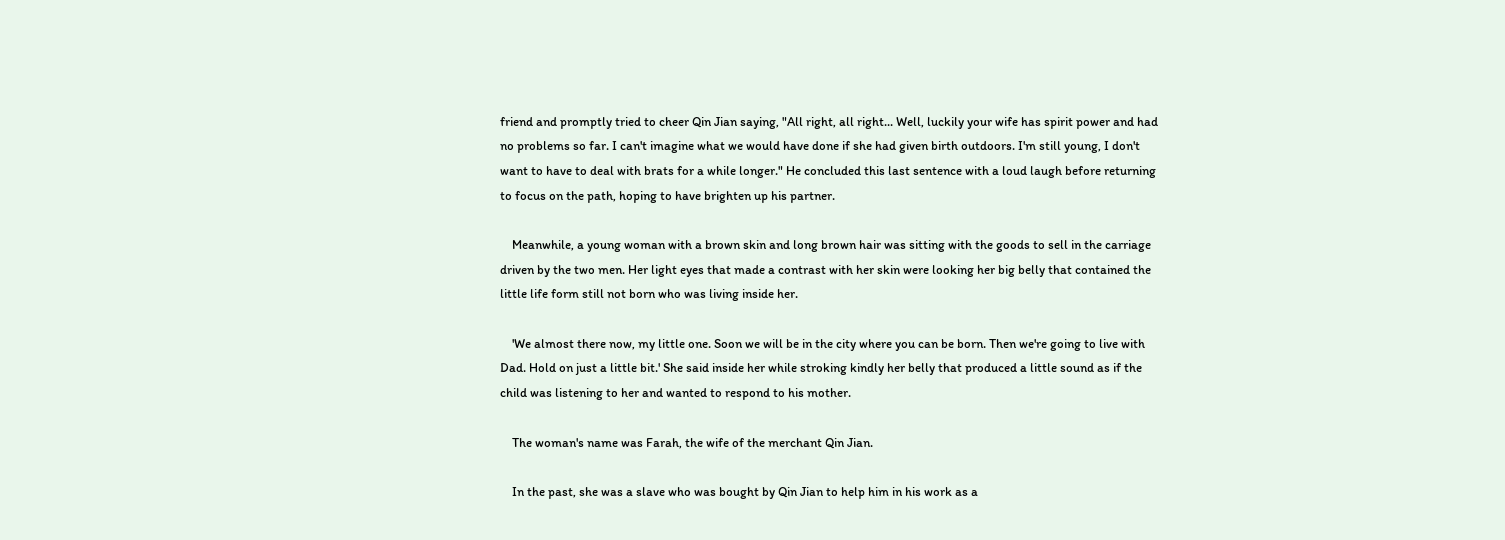friend and promptly tried to cheer Qin Jian saying, "All right, all right... Well, luckily your wife has spirit power and had no problems so far. I can't imagine what we would have done if she had given birth outdoors. I'm still young, I don't want to have to deal with brats for a while longer." He concluded this last sentence with a loud laugh before returning to focus on the path, hoping to have brighten up his partner.

    Meanwhile, a young woman with a brown skin and long brown hair was sitting with the goods to sell in the carriage driven by the two men. Her light eyes that made a contrast with her skin were looking her big belly that contained the little life form still not born who was living inside her.

    'We almost there now, my little one. Soon we will be in the city where you can be born. Then we're going to live with Dad. Hold on just a little bit.' She said inside her while stroking kindly her belly that produced a little sound as if the child was listening to her and wanted to respond to his mother.

    The woman's name was Farah, the wife of the merchant Qin Jian.

    In the past, she was a slave who was bought by Qin Jian to help him in his work as a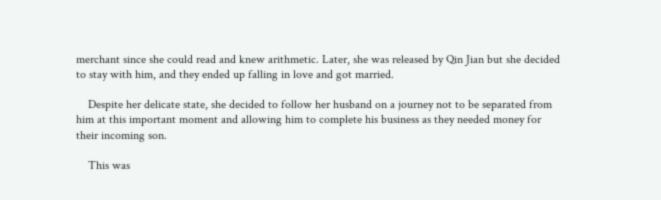merchant since she could read and knew arithmetic. Later, she was released by Qin Jian but she decided to stay with him, and they ended up falling in love and got married.

    Despite her delicate state, she decided to follow her husband on a journey not to be separated from him at this important moment and allowing him to complete his business as they needed money for their incoming son.

    This was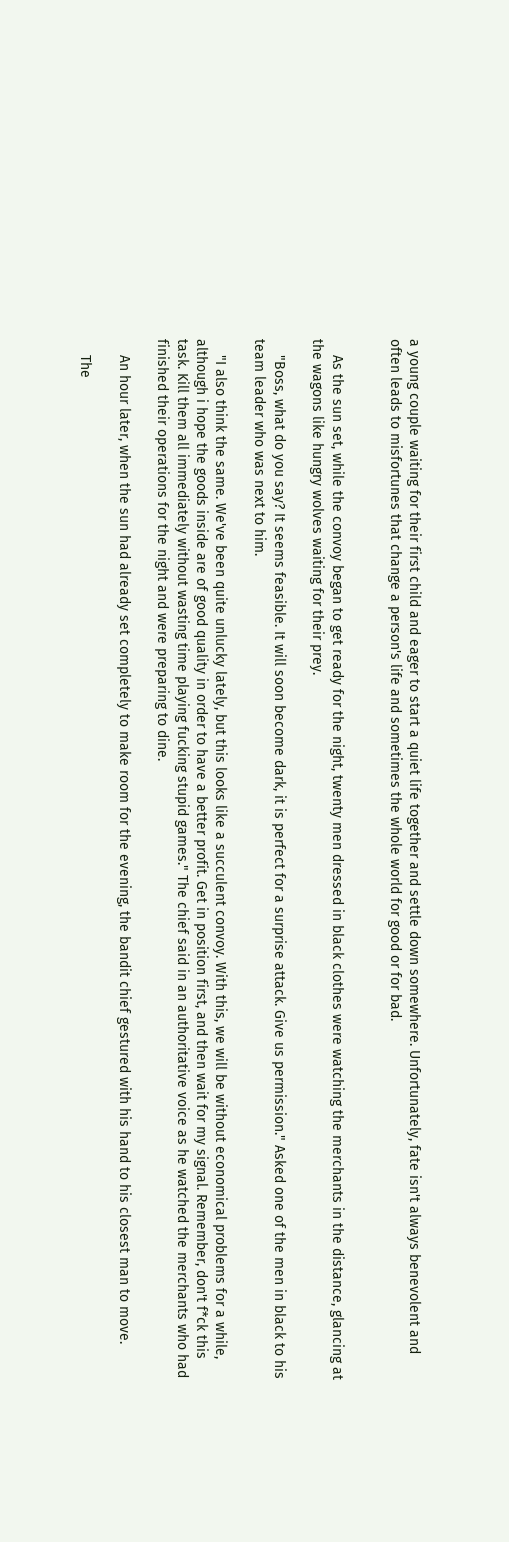a young couple waiting for their first child and eager to start a quiet life together and settle down somewhere. Unfortunately, fate isn't always benevolent and often leads to misfortunes that change a person's life and sometimes the whole world for good or for bad.


    As the sun set, while the convoy began to get ready for the night, twenty men dressed in black clothes were watching the merchants in the distance, glancing at the wagons like hungry wolves waiting for their prey.

    "Boss, what do you say? It seems feasible. It will soon become dark, it is perfect for a surprise attack. Give us permission." Asked one of the men in black to his team leader who was next to him.

    "I also think the same. We've been quite unlucky lately, but this looks like a succulent convoy. With this, we will be without economical problems for a while, although i hope the goods inside are of good quality in order to have a better profit. Get in position first, and then wait for my signal. Remember, don't f*ck this task. Kill them all immediately without wasting time playing fucking stupid games." The chief said in an authoritative voice as he watched the merchants who had finished their operations for the night and were preparing to dine.

    An hour later, when the sun had already set completely to make room for the evening, the bandit chief gestured with his hand to his closest man to move.

    The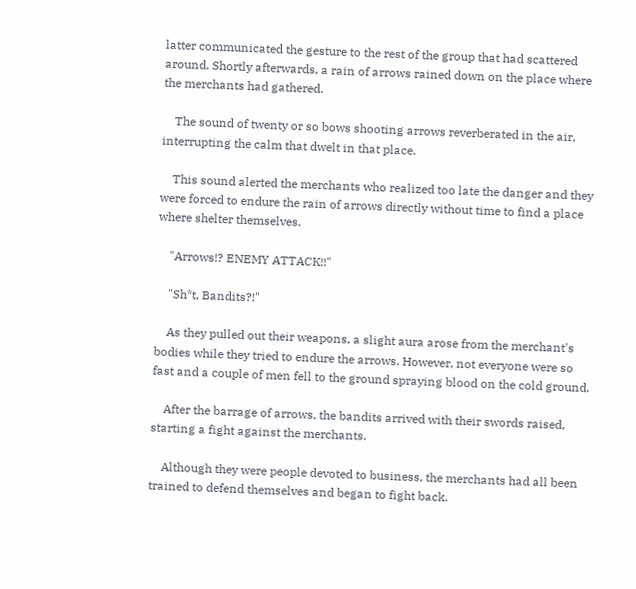latter communicated the gesture to the rest of the group that had scattered around. Shortly afterwards, a rain of arrows rained down on the place where the merchants had gathered.

    The sound of twenty or so bows shooting arrows reverberated in the air, interrupting the calm that dwelt in that place.

    This sound alerted the merchants who realized too late the danger and they were forced to endure the rain of arrows directly without time to find a place where shelter themselves.

    "Arrows!? ENEMY ATTACK!!"

    "Sh*t, Bandits?!"

    As they pulled out their weapons, a slight aura arose from the merchant's bodies while they tried to endure the arrows. However, not everyone were so fast and a couple of men fell to the ground spraying blood on the cold ground.

    After the barrage of arrows, the bandits arrived with their swords raised, starting a fight against the merchants.

    Although they were people devoted to business, the merchants had all been trained to defend themselves and began to fight back.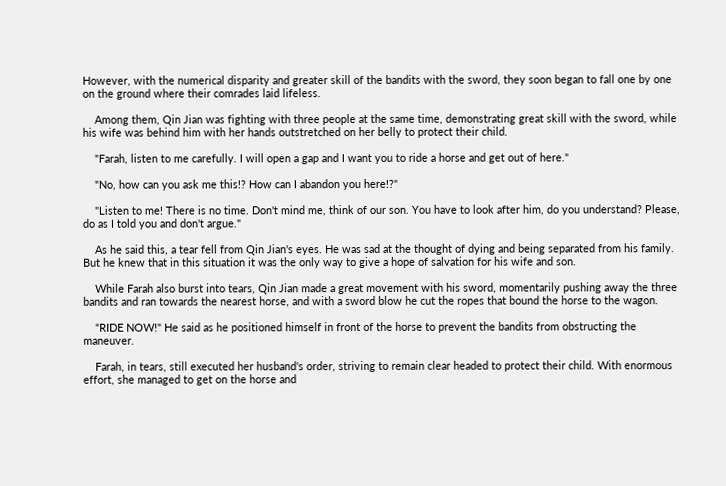However, with the numerical disparity and greater skill of the bandits with the sword, they soon began to fall one by one on the ground where their comrades laid lifeless.

    Among them, Qin Jian was fighting with three people at the same time, demonstrating great skill with the sword, while his wife was behind him with her hands outstretched on her belly to protect their child.

    "Farah, listen to me carefully. I will open a gap and I want you to ride a horse and get out of here."

    "No, how can you ask me this!? How can I abandon you here!?"

    "Listen to me! There is no time. Don't mind me, think of our son. You have to look after him, do you understand? Please, do as I told you and don't argue."

    As he said this, a tear fell from Qin Jian's eyes. He was sad at the thought of dying and being separated from his family. But he knew that in this situation it was the only way to give a hope of salvation for his wife and son.

    While Farah also burst into tears, Qin Jian made a great movement with his sword, momentarily pushing away the three bandits and ran towards the nearest horse, and with a sword blow he cut the ropes that bound the horse to the wagon.

    "RIDE NOW!" He said as he positioned himself in front of the horse to prevent the bandits from obstructing the maneuver.

    Farah, in tears, still executed her husband's order, striving to remain clear headed to protect their child. With enormous effort, she managed to get on the horse and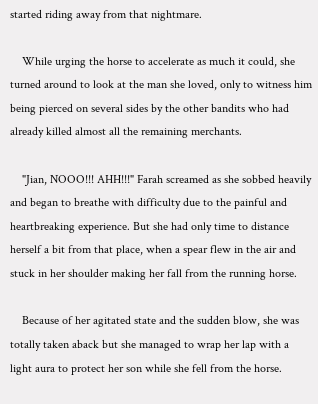started riding away from that nightmare.

    While urging the horse to accelerate as much it could, she turned around to look at the man she loved, only to witness him being pierced on several sides by the other bandits who had already killed almost all the remaining merchants.

    "Jian, NOOO!!! AHH!!!" Farah screamed as she sobbed heavily and began to breathe with difficulty due to the painful and heartbreaking experience. But she had only time to distance herself a bit from that place, when a spear flew in the air and stuck in her shoulder making her fall from the running horse.

    Because of her agitated state and the sudden blow, she was totally taken aback but she managed to wrap her lap with a light aura to protect her son while she fell from the horse.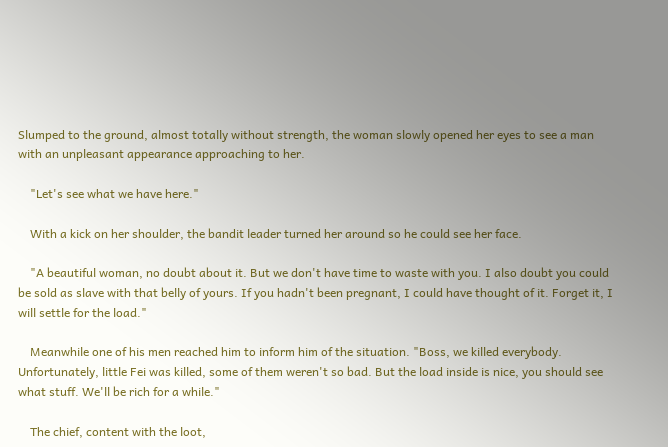Slumped to the ground, almost totally without strength, the woman slowly opened her eyes to see a man with an unpleasant appearance approaching to her.

    "Let's see what we have here."

    With a kick on her shoulder, the bandit leader turned her around so he could see her face.

    "A beautiful woman, no doubt about it. But we don't have time to waste with you. I also doubt you could be sold as slave with that belly of yours. If you hadn't been pregnant, I could have thought of it. Forget it, I will settle for the load."

    Meanwhile one of his men reached him to inform him of the situation. "Boss, we killed everybody. Unfortunately, little Fei was killed, some of them weren't so bad. But the load inside is nice, you should see what stuff. We'll be rich for a while."

    The chief, content with the loot,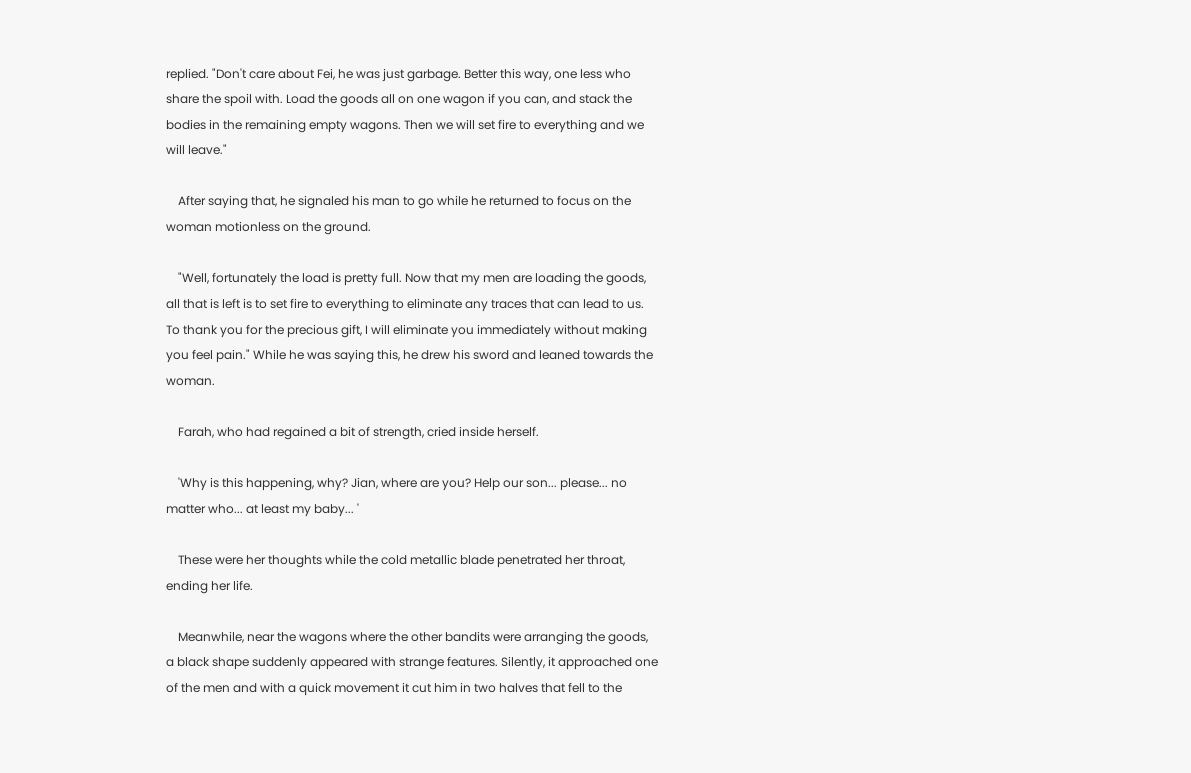replied. "Don't care about Fei, he was just garbage. Better this way, one less who share the spoil with. Load the goods all on one wagon if you can, and stack the bodies in the remaining empty wagons. Then we will set fire to everything and we will leave."

    After saying that, he signaled his man to go while he returned to focus on the woman motionless on the ground.

    "Well, fortunately the load is pretty full. Now that my men are loading the goods, all that is left is to set fire to everything to eliminate any traces that can lead to us. To thank you for the precious gift, I will eliminate you immediately without making you feel pain." While he was saying this, he drew his sword and leaned towards the woman.

    Farah, who had regained a bit of strength, cried inside herself.

    'Why is this happening, why? Jian, where are you? Help our son... please... no matter who... at least my baby... '

    These were her thoughts while the cold metallic blade penetrated her throat, ending her life.

    Meanwhile, near the wagons where the other bandits were arranging the goods, a black shape suddenly appeared with strange features. Silently, it approached one of the men and with a quick movement it cut him in two halves that fell to the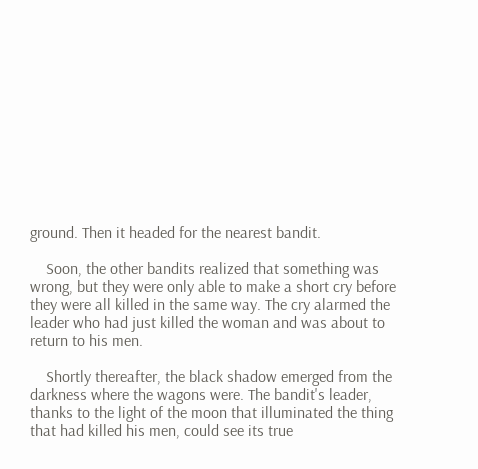ground. Then it headed for the nearest bandit.

    Soon, the other bandits realized that something was wrong, but they were only able to make a short cry before they were all killed in the same way. The cry alarmed the leader who had just killed the woman and was about to return to his men.

    Shortly thereafter, the black shadow emerged from the darkness where the wagons were. The bandit's leader, thanks to the light of the moon that illuminated the thing that had killed his men, could see its true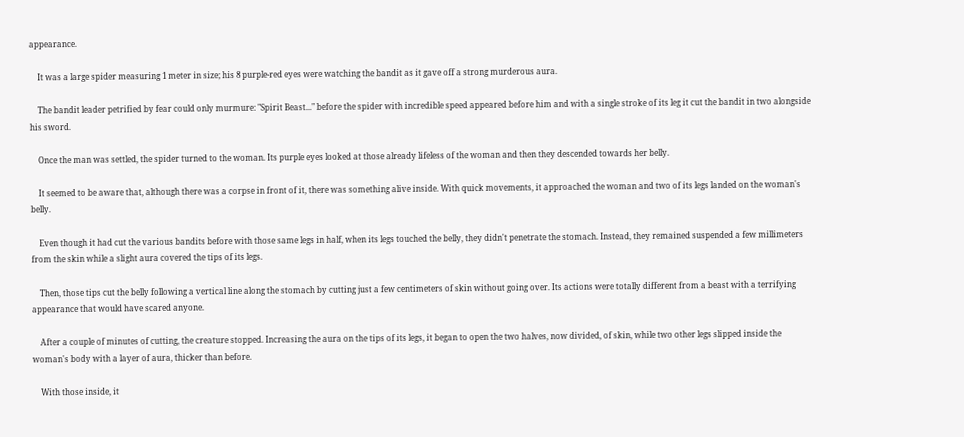appearance.

    It was a large spider measuring 1 meter in size; his 8 purple-red eyes were watching the bandit as it gave off a strong murderous aura.

    The bandit leader petrified by fear could only murmure: "Spirit Beast..." before the spider with incredible speed appeared before him and with a single stroke of its leg it cut the bandit in two alongside his sword.

    Once the man was settled, the spider turned to the woman. Its purple eyes looked at those already lifeless of the woman and then they descended towards her belly.

    It seemed to be aware that, although there was a corpse in front of it, there was something alive inside. With quick movements, it approached the woman and two of its legs landed on the woman's belly.

    Even though it had cut the various bandits before with those same legs in half, when its legs touched the belly, they didn't penetrate the stomach. Instead, they remained suspended a few millimeters from the skin while a slight aura covered the tips of its legs.

    Then, those tips cut the belly following a vertical line along the stomach by cutting just a few centimeters of skin without going over. Its actions were totally different from a beast with a terrifying appearance that would have scared anyone.

    After a couple of minutes of cutting, the creature stopped. Increasing the aura on the tips of its legs, it began to open the two halves, now divided, of skin, while two other legs slipped inside the woman's body with a layer of aura, thicker than before.

    With those inside, it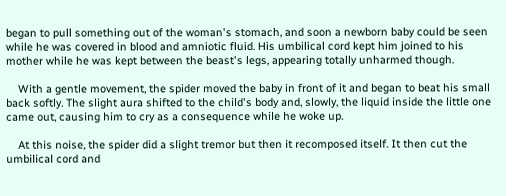began to pull something out of the woman's stomach, and soon a newborn baby could be seen while he was covered in blood and amniotic fluid. His umbilical cord kept him joined to his mother while he was kept between the beast's legs, appearing totally unharmed though.

    With a gentle movement, the spider moved the baby in front of it and began to beat his small back softly. The slight aura shifted to the child's body and, slowly, the liquid inside the little one came out, causing him to cry as a consequence while he woke up.

    At this noise, the spider did a slight tremor but then it recomposed itself. It then cut the umbilical cord and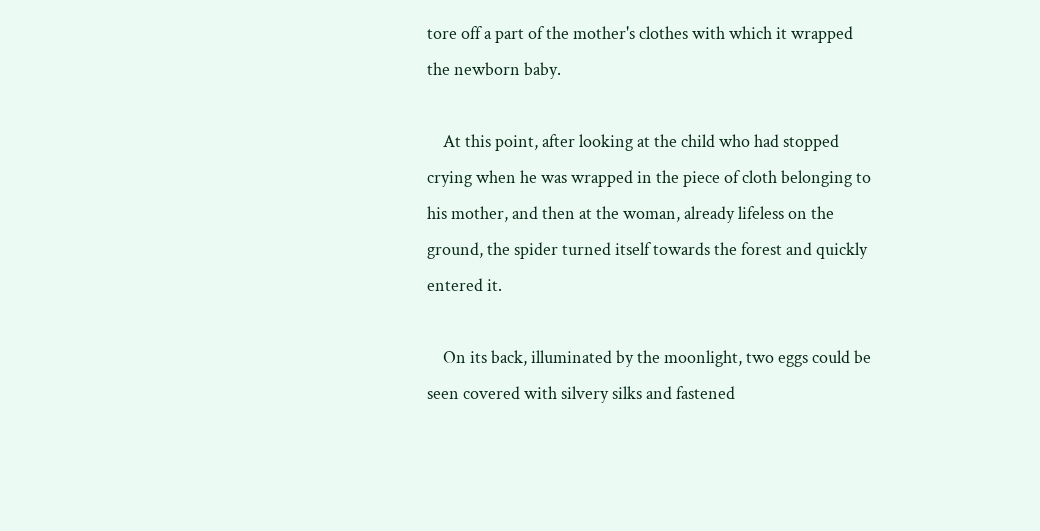tore off a part of the mother's clothes with which it wrapped the newborn baby.

    At this point, after looking at the child who had stopped crying when he was wrapped in the piece of cloth belonging to his mother, and then at the woman, already lifeless on the ground, the spider turned itself towards the forest and quickly entered it.

    On its back, illuminated by the moonlight, two eggs could be seen covered with silvery silks and fastened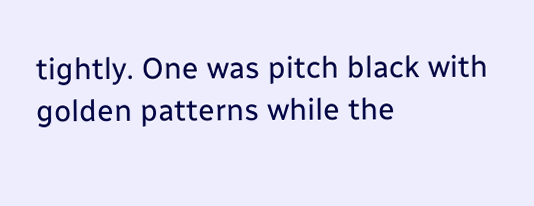tightly. One was pitch black with golden patterns while the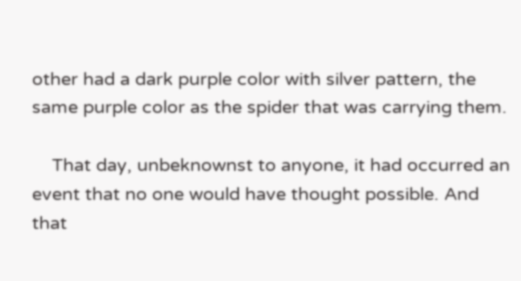other had a dark purple color with silver pattern, the same purple color as the spider that was carrying them.

    That day, unbeknownst to anyone, it had occurred an event that no one would have thought possible. And that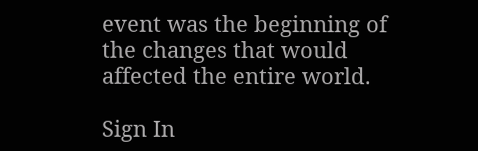event was the beginning of the changes that would affected the entire world.

Sign In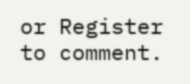or Register to comment.